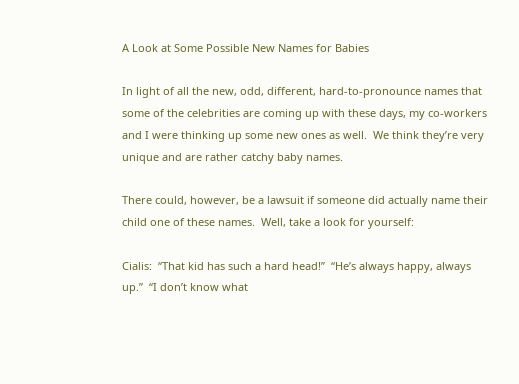A Look at Some Possible New Names for Babies

In light of all the new, odd, different, hard-to-pronounce names that some of the celebrities are coming up with these days, my co-workers and I were thinking up some new ones as well.  We think they’re very unique and are rather catchy baby names.

There could, however, be a lawsuit if someone did actually name their child one of these names.  Well, take a look for yourself:

Cialis:  “That kid has such a hard head!”  “He’s always happy, always up.”  “I don’t know what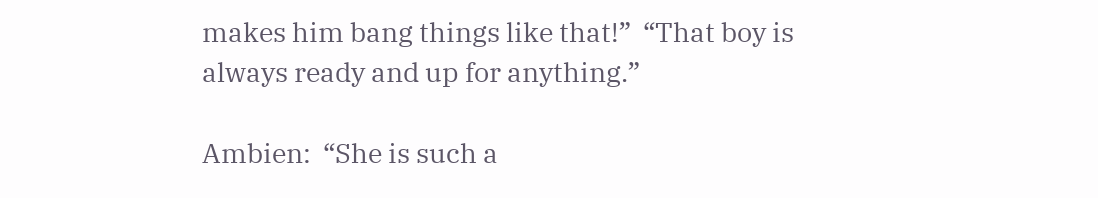makes him bang things like that!”  “That boy is always ready and up for anything.”

Ambien:  “She is such a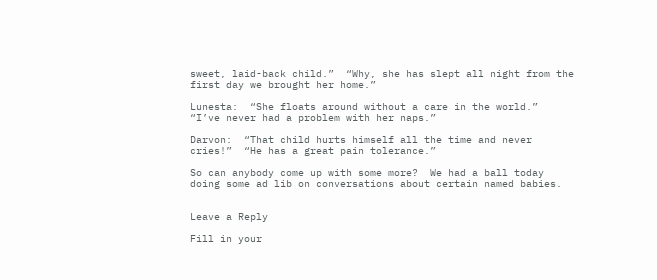sweet, laid-back child.”  “Why, she has slept all night from the first day we brought her home.”

Lunesta:  “She floats around without a care in the world.”  “I’ve never had a problem with her naps.”

Darvon:  “That child hurts himself all the time and never cries!”  “He has a great pain tolerance.”

So can anybody come up with some more?  We had a ball today doing some ad lib on conversations about certain named babies.


Leave a Reply

Fill in your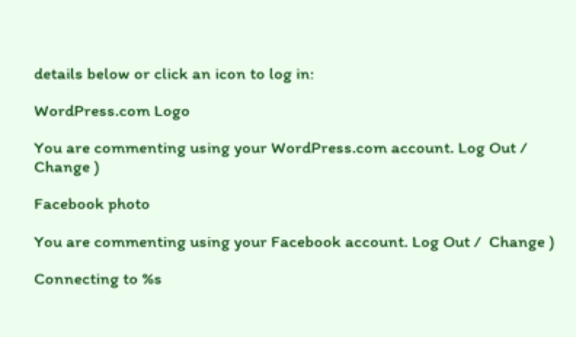details below or click an icon to log in:

WordPress.com Logo

You are commenting using your WordPress.com account. Log Out /  Change )

Facebook photo

You are commenting using your Facebook account. Log Out /  Change )

Connecting to %s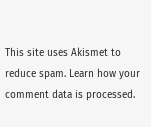This site uses Akismet to reduce spam. Learn how your comment data is processed.